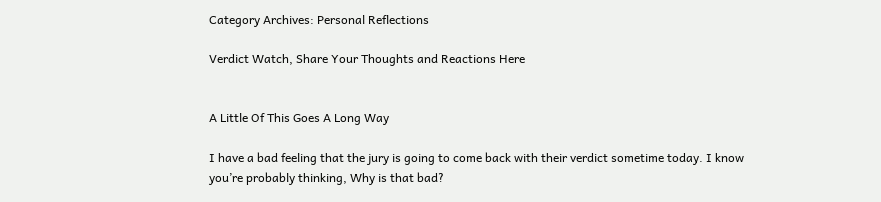Category Archives: Personal Reflections

Verdict Watch, Share Your Thoughts and Reactions Here


A Little Of This Goes A Long Way

I have a bad feeling that the jury is going to come back with their verdict sometime today. I know you’re probably thinking, Why is that bad?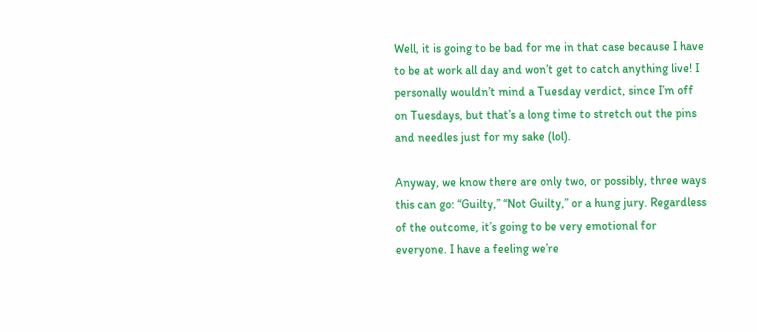Well, it is going to be bad for me in that case because I have to be at work all day and won’t get to catch anything live! I personally wouldn’t mind a Tuesday verdict, since I’m off on Tuesdays, but that’s a long time to stretch out the pins and needles just for my sake (lol).

Anyway, we know there are only two, or possibly, three ways this can go: “Guilty,” “Not Guilty,” or a hung jury. Regardless of the outcome, it’s going to be very emotional for everyone. I have a feeling we’re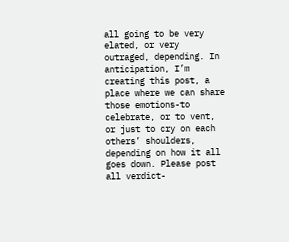all going to be very elated, or very outraged, depending. In anticipation, I’m creating this post, a place where we can share those emotions-to celebrate, or to vent, or just to cry on each others’ shoulders, depending on how it all goes down. Please post all verdict-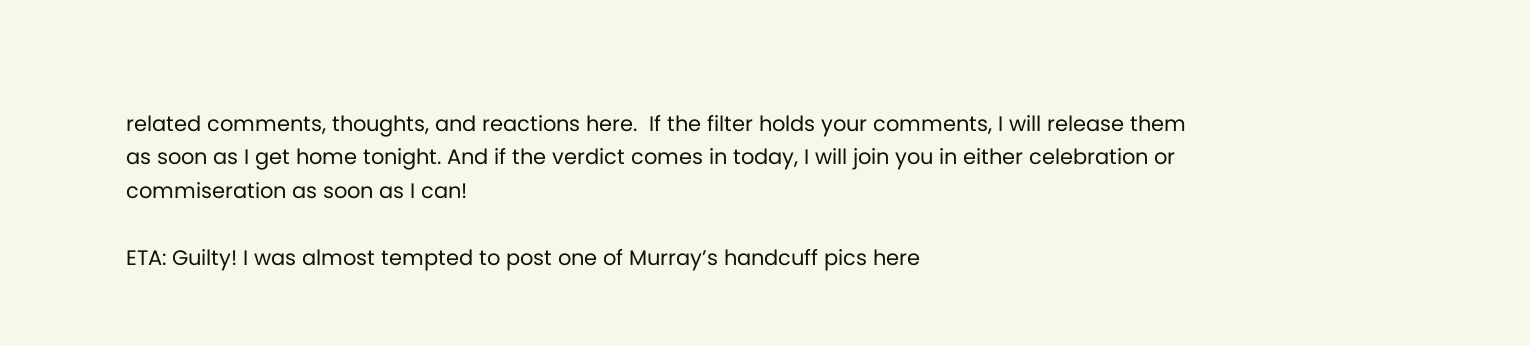related comments, thoughts, and reactions here.  If the filter holds your comments, I will release them as soon as I get home tonight. And if the verdict comes in today, I will join you in either celebration or commiseration as soon as I can!

ETA: Guilty! I was almost tempted to post one of Murray’s handcuff pics here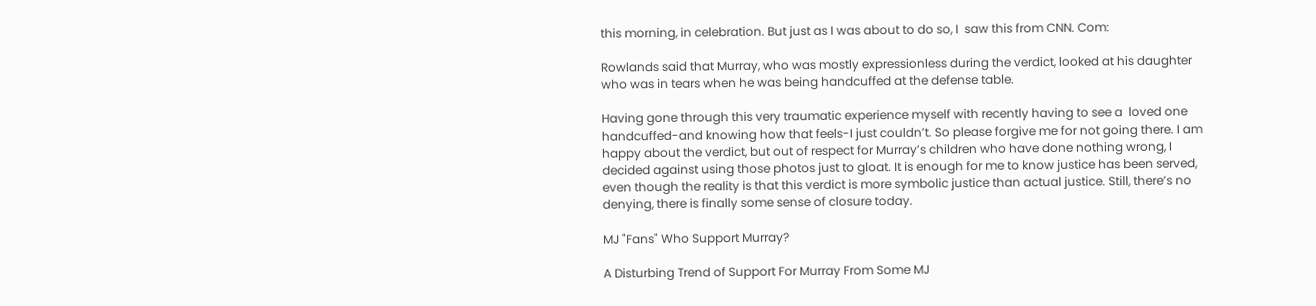this morning, in celebration. But just as I was about to do so, I  saw this from CNN. Com:

Rowlands said that Murray, who was mostly expressionless during the verdict, looked at his daughter who was in tears when he was being handcuffed at the defense table.

Having gone through this very traumatic experience myself with recently having to see a  loved one handcuffed-and knowing how that feels-I just couldn’t. So please forgive me for not going there. I am happy about the verdict, but out of respect for Murray’s children who have done nothing wrong, I decided against using those photos just to gloat. It is enough for me to know justice has been served, even though the reality is that this verdict is more symbolic justice than actual justice. Still, there’s no denying, there is finally some sense of closure today.

MJ "Fans" Who Support Murray?

A Disturbing Trend of Support For Murray From Some MJ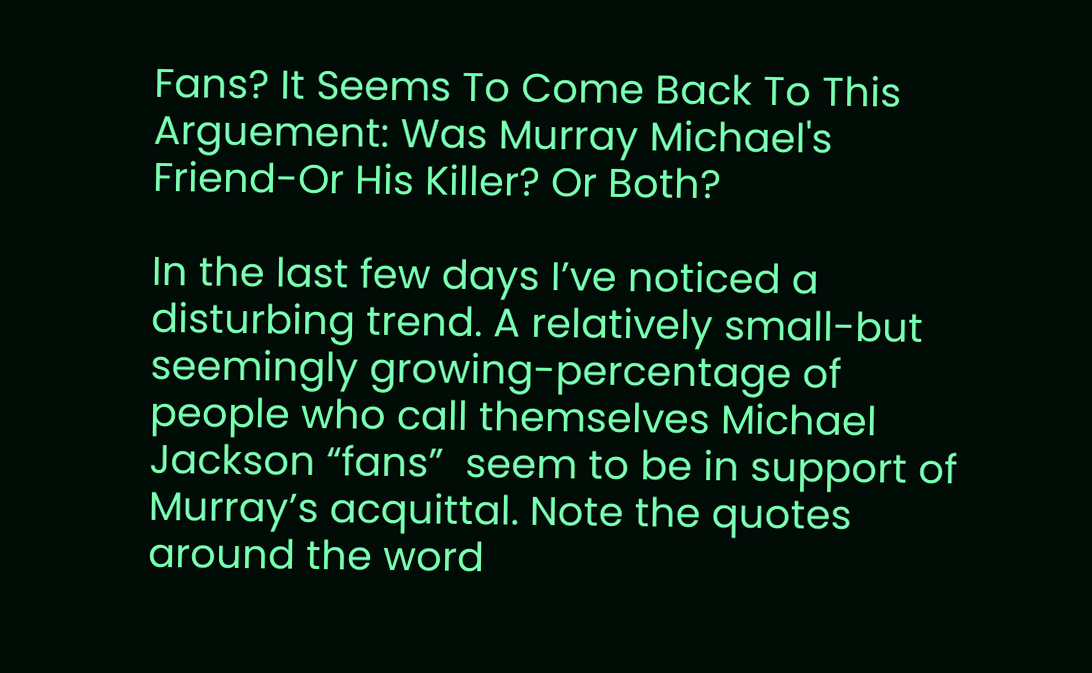Fans? It Seems To Come Back To This Arguement: Was Murray Michael's Friend-Or His Killer? Or Both?

In the last few days I’ve noticed a disturbing trend. A relatively small-but seemingly growing-percentage of people who call themselves Michael Jackson “fans”  seem to be in support of Murray’s acquittal. Note the quotes around the word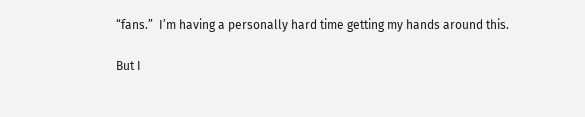“fans.”  I’m having a personally hard time getting my hands around this.

But I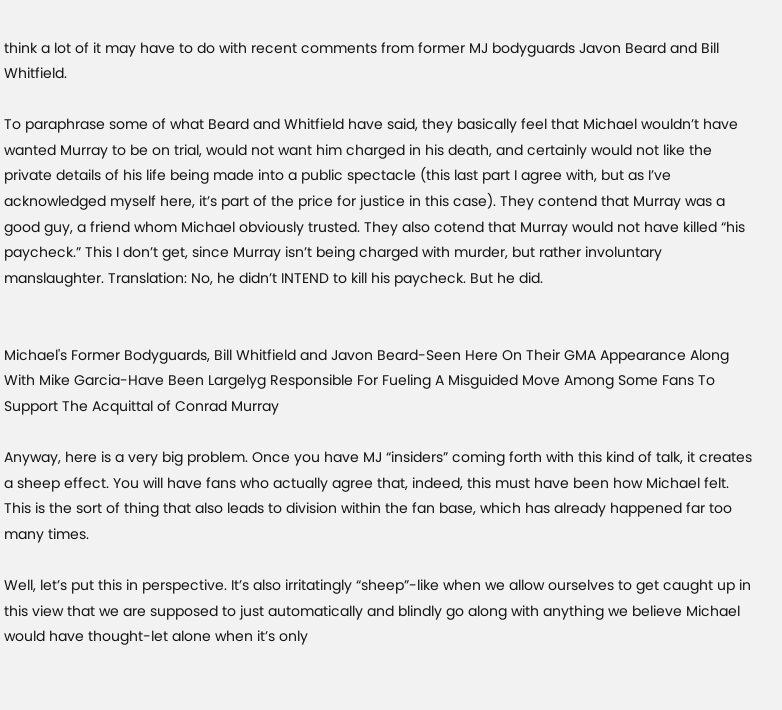think a lot of it may have to do with recent comments from former MJ bodyguards Javon Beard and Bill Whitfield.

To paraphrase some of what Beard and Whitfield have said, they basically feel that Michael wouldn’t have wanted Murray to be on trial, would not want him charged in his death, and certainly would not like the private details of his life being made into a public spectacle (this last part I agree with, but as I’ve acknowledged myself here, it’s part of the price for justice in this case). They contend that Murray was a good guy, a friend whom Michael obviously trusted. They also cotend that Murray would not have killed “his paycheck.” This I don’t get, since Murray isn’t being charged with murder, but rather involuntary manslaughter. Translation: No, he didn’t INTEND to kill his paycheck. But he did.


Michael's Former Bodyguards, Bill Whitfield and Javon Beard-Seen Here On Their GMA Appearance Along With Mike Garcia-Have Been Largelyg Responsible For Fueling A Misguided Move Among Some Fans To Support The Acquittal of Conrad Murray

Anyway, here is a very big problem. Once you have MJ “insiders” coming forth with this kind of talk, it creates a sheep effect. You will have fans who actually agree that, indeed, this must have been how Michael felt. This is the sort of thing that also leads to division within the fan base, which has already happened far too many times.

Well, let’s put this in perspective. It’s also irritatingly “sheep”-like when we allow ourselves to get caught up in this view that we are supposed to just automatically and blindly go along with anything we believe Michael would have thought-let alone when it’s only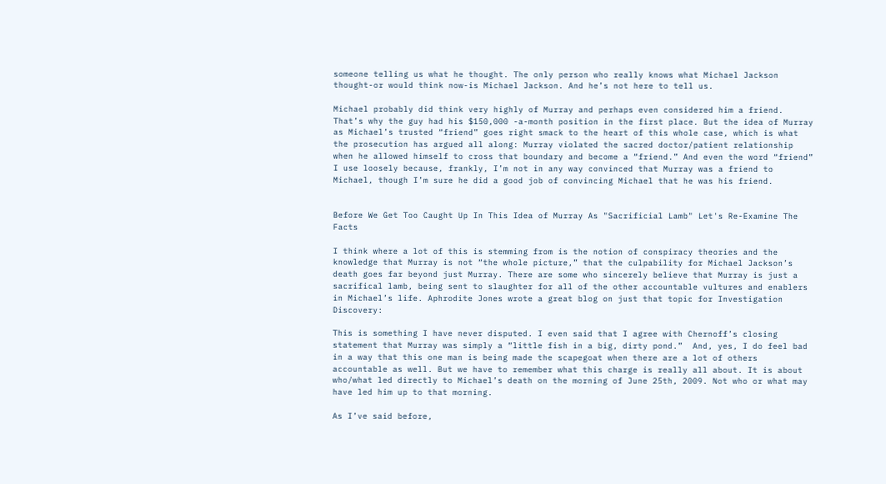someone telling us what he thought. The only person who really knows what Michael Jackson thought-or would think now-is Michael Jackson. And he’s not here to tell us.

Michael probably did think very highly of Murray and perhaps even considered him a friend. That’s why the guy had his $150,000 -a-month position in the first place. But the idea of Murray as Michael’s trusted “friend” goes right smack to the heart of this whole case, which is what the prosecution has argued all along: Murray violated the sacred doctor/patient relationship when he allowed himself to cross that boundary and become a “friend.” And even the word “friend” I use loosely because, frankly, I’m not in any way convinced that Murray was a friend to Michael, though I’m sure he did a good job of convincing Michael that he was his friend.


Before We Get Too Caught Up In This Idea of Murray As "Sacrificial Lamb" Let's Re-Examine The Facts

I think where a lot of this is stemming from is the notion of conspiracy theories and the knowledge that Murray is not “the whole picture,” that the culpability for Michael Jackson’s death goes far beyond just Murray. There are some who sincerely believe that Murray is just a sacrifical lamb, being sent to slaughter for all of the other accountable vultures and enablers in Michael’s life. Aphrodite Jones wrote a great blog on just that topic for Investigation Discovery:

This is something I have never disputed. I even said that I agree with Chernoff’s closing statement that Murray was simply a “little fish in a big, dirty pond.”  And, yes, I do feel bad in a way that this one man is being made the scapegoat when there are a lot of others accountable as well. But we have to remember what this charge is really all about. It is about who/what led directly to Michael’s death on the morning of June 25th, 2009. Not who or what may have led him up to that morning.

As I’ve said before,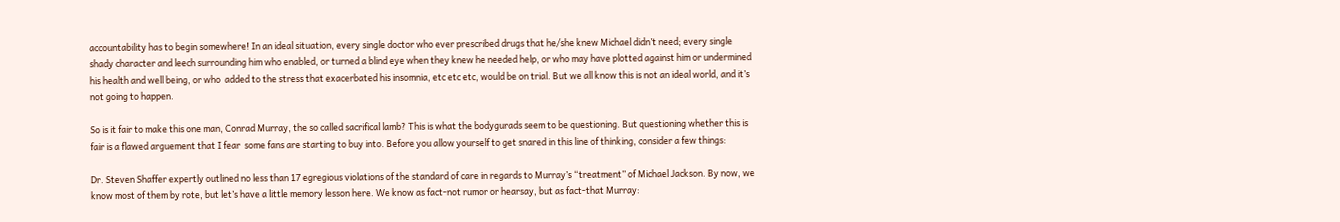accountability has to begin somewhere! In an ideal situation, every single doctor who ever prescribed drugs that he/she knew Michael didn’t need; every single shady character and leech surrounding him who enabled, or turned a blind eye when they knew he needed help, or who may have plotted against him or undermined his health and well being, or who  added to the stress that exacerbated his insomnia, etc etc etc, would be on trial. But we all know this is not an ideal world, and it’s not going to happen.

So is it fair to make this one man, Conrad Murray, the so called sacrifical lamb? This is what the bodygurads seem to be questioning. But questioning whether this is fair is a flawed arguement that I fear  some fans are starting to buy into. Before you allow yourself to get snared in this line of thinking, consider a few things:

Dr. Steven Shaffer expertly outlined no less than 17 egregious violations of the standard of care in regards to Murray’s “treatment” of Michael Jackson. By now, we know most of them by rote, but let’s have a little memory lesson here. We know as fact-not rumor or hearsay, but as fact-that Murray: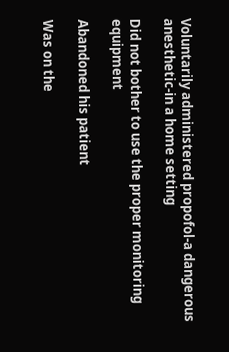Voluntarily administered propofol-a dangerous anesthetic-in a home setting

Did not bother to use the proper monitoring equipment

Abandoned his patient

Was on the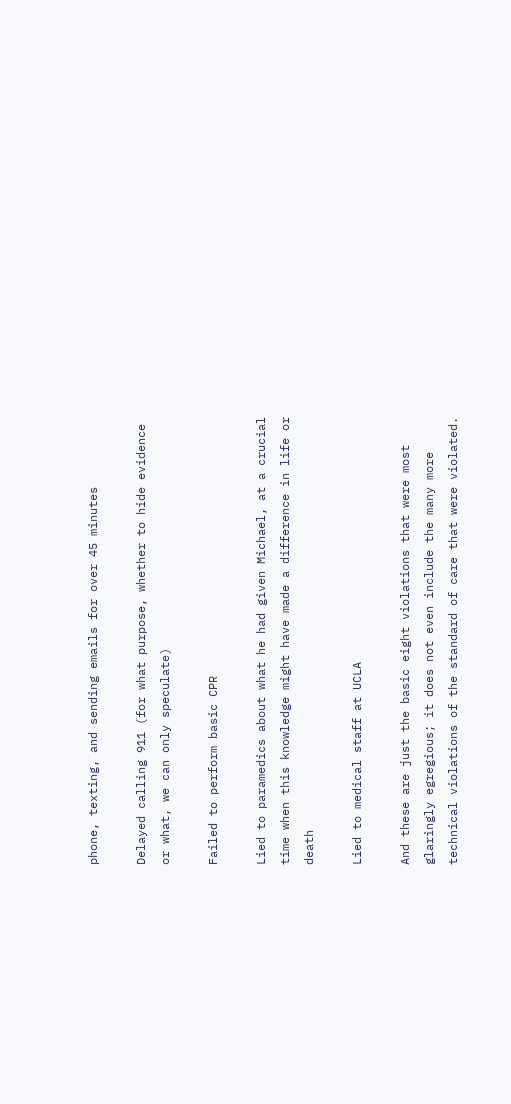phone, texting, and sending emails for over 45 minutes

Delayed calling 911 (for what purpose, whether to hide evidence or what, we can only speculate)

Failed to perform basic CPR

Lied to paramedics about what he had given Michael, at a crucial time when this knowledge might have made a difference in life or death

Lied to medical staff at UCLA

And these are just the basic eight violations that were most glaringly egregious; it does not even include the many more technical violations of the standard of care that were violated.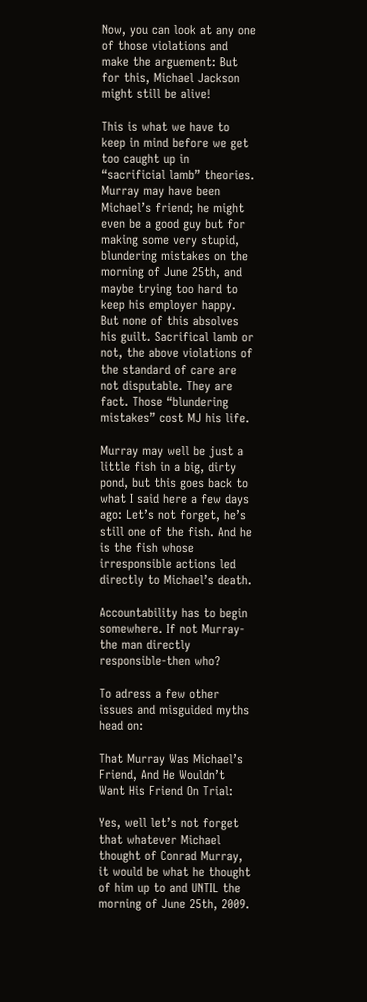Now, you can look at any one of those violations and make the arguement: But for this, Michael Jackson might still be alive!

This is what we have to keep in mind before we get too caught up in “sacrificial lamb” theories. Murray may have been Michael’s friend; he might even be a good guy but for making some very stupid, blundering mistakes on the morning of June 25th, and maybe trying too hard to keep his employer happy. But none of this absolves his guilt. Sacrifical lamb or not, the above violations of the standard of care are not disputable. They are fact. Those “blundering mistakes” cost MJ his life.

Murray may well be just a little fish in a big, dirty pond, but this goes back to what I said here a few days ago: Let’s not forget, he’s still one of the fish. And he is the fish whose irresponsible actions led directly to Michael’s death.

Accountability has to begin somewhere. If not Murray-the man directly responsible-then who?

To adress a few other issues and misguided myths head on:

That Murray Was Michael’s Friend, And He Wouldn’t Want His Friend On Trial:

Yes, well let’s not forget that whatever Michael thought of Conrad Murray, it would be what he thought of him up to and UNTIL the morning of June 25th, 2009.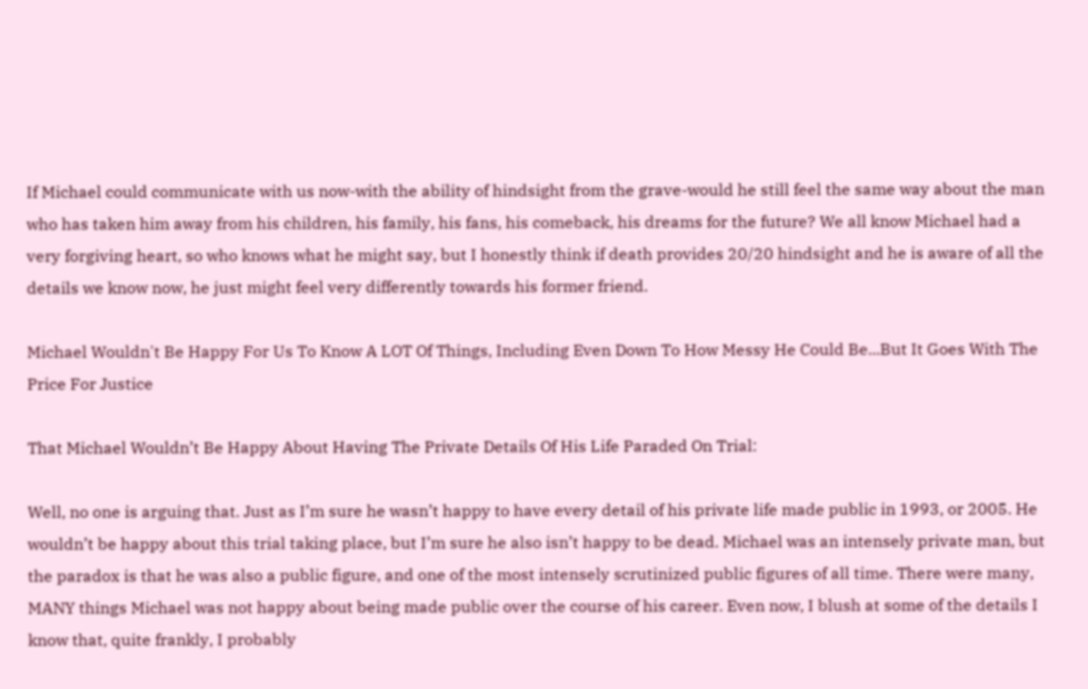If Michael could communicate with us now-with the ability of hindsight from the grave-would he still feel the same way about the man who has taken him away from his children, his family, his fans, his comeback, his dreams for the future? We all know Michael had a very forgiving heart, so who knows what he might say, but I honestly think if death provides 20/20 hindsight and he is aware of all the details we know now, he just might feel very differently towards his former friend.

Michael Wouldn't Be Happy For Us To Know A LOT Of Things, Including Even Down To How Messy He Could Be...But It Goes With The Price For Justice

That Michael Wouldn’t Be Happy About Having The Private Details Of His Life Paraded On Trial:

Well, no one is arguing that. Just as I’m sure he wasn’t happy to have every detail of his private life made public in 1993, or 2005. He wouldn’t be happy about this trial taking place, but I’m sure he also isn’t happy to be dead. Michael was an intensely private man, but the paradox is that he was also a public figure, and one of the most intensely scrutinized public figures of all time. There were many, MANY things Michael was not happy about being made public over the course of his career. Even now, I blush at some of the details I know that, quite frankly, I probably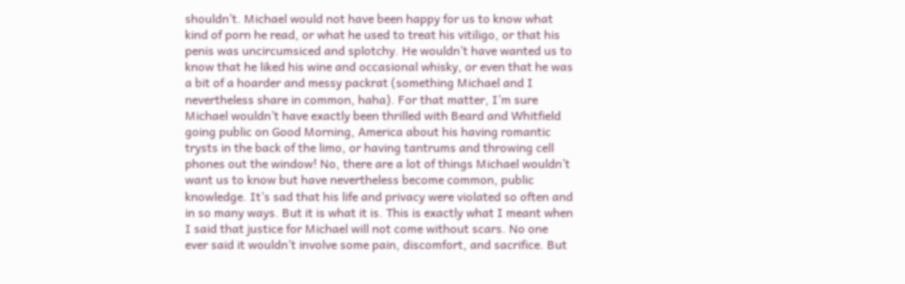shouldn’t. Michael would not have been happy for us to know what kind of porn he read, or what he used to treat his vitiligo, or that his penis was uncircumsiced and splotchy. He wouldn’t have wanted us to know that he liked his wine and occasional whisky, or even that he was a bit of a hoarder and messy packrat (something Michael and I nevertheless share in common, haha). For that matter, I’m sure Michael wouldn’t have exactly been thrilled with Beard and Whitfield going public on Good Morning, America about his having romantic trysts in the back of the limo, or having tantrums and throwing cell phones out the window! No, there are a lot of things Michael wouldn’t want us to know but have nevertheless become common, public knowledge. It’s sad that his life and privacy were violated so often and in so many ways. But it is what it is. This is exactly what I meant when I said that justice for Michael will not come without scars. No one ever said it wouldn’t involve some pain, discomfort, and sacrifice. But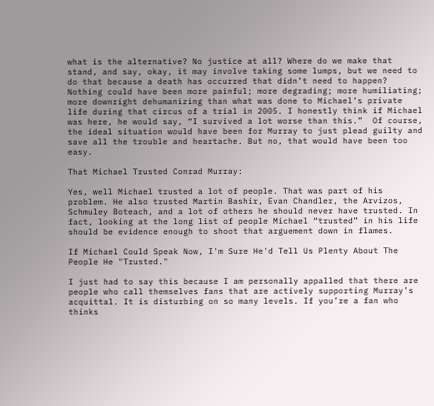what is the alternative? No justice at all? Where do we make that stand, and say, okay, it may involve taking some lumps, but we need to do that because a death has occurred that didn’t need to happen? Nothing could have been more painful; more degrading; more humiliating; more downright dehumanizing than what was done to Michael’s private life during that circus of a trial in 2005. I honestly think if Michael was here, he would say, “I survived a lot worse than this.”  Of course, the ideal situation would have been for Murray to just plead guilty and save all the trouble and heartache. But no, that would have been too easy.

That Michael Trusted Conrad Murray:

Yes, well Michael trusted a lot of people. That was part of his problem. He also trusted Martin Bashir, Evan Chandler, the Arvizos, Schmuley Boteach, and a lot of others he should never have trusted. In fact, looking at the long list of people Michael “trusted” in his life should be evidence enough to shoot that arguement down in flames.

If Michael Could Speak Now, I'm Sure He'd Tell Us Plenty About The People He "Trusted."

I just had to say this because I am personally appalled that there are people who call themselves fans that are actively supporting Murray’s acquittal. It is disturbing on so many levels. If you’re a fan who thinks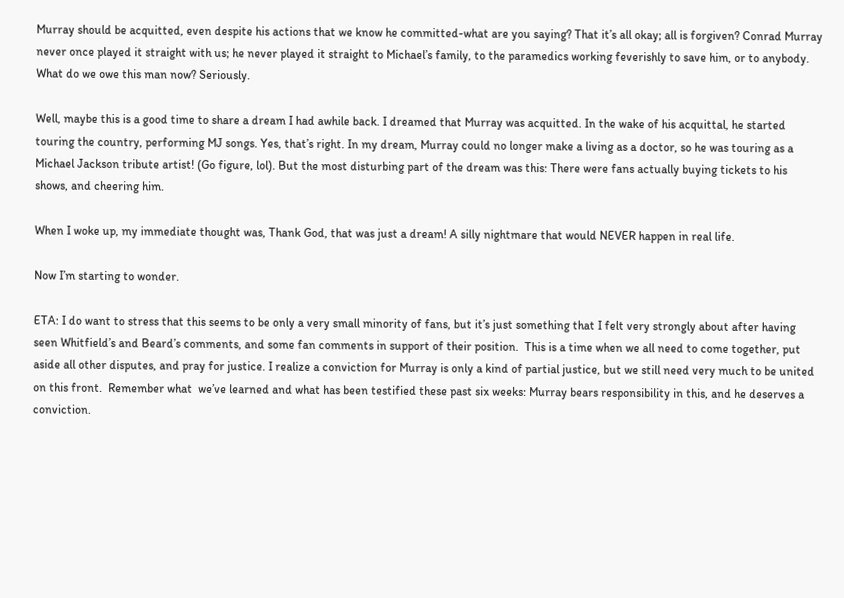Murray should be acquitted, even despite his actions that we know he committed-what are you saying? That it’s all okay; all is forgiven? Conrad Murray never once played it straight with us; he never played it straight to Michael’s family, to the paramedics working feverishly to save him, or to anybody. What do we owe this man now? Seriously.

Well, maybe this is a good time to share a dream I had awhile back. I dreamed that Murray was acquitted. In the wake of his acquittal, he started touring the country, performing MJ songs. Yes, that’s right. In my dream, Murray could no longer make a living as a doctor, so he was touring as a Michael Jackson tribute artist! (Go figure, lol). But the most disturbing part of the dream was this: There were fans actually buying tickets to his shows, and cheering him.

When I woke up, my immediate thought was, Thank God, that was just a dream! A silly nightmare that would NEVER happen in real life.

Now I’m starting to wonder.

ETA: I do want to stress that this seems to be only a very small minority of fans, but it’s just something that I felt very strongly about after having seen Whitfield’s and Beard’s comments, and some fan comments in support of their position.  This is a time when we all need to come together, put aside all other disputes, and pray for justice. I realize a conviction for Murray is only a kind of partial justice, but we still need very much to be united on this front.  Remember what  we’ve learned and what has been testified these past six weeks: Murray bears responsibility in this, and he deserves a conviction.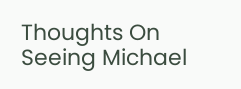Thoughts On Seeing Michael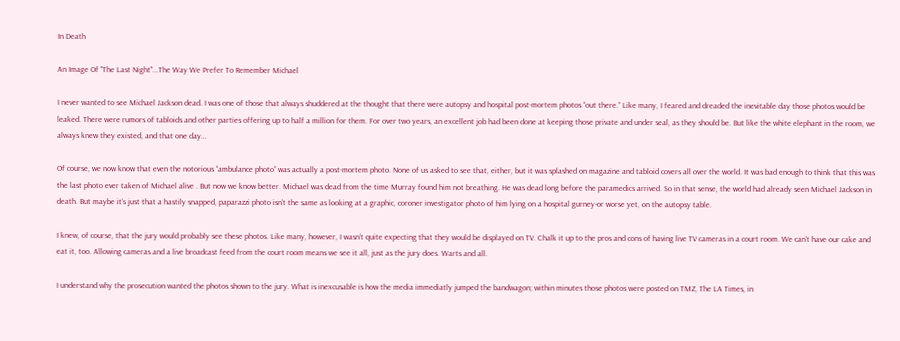In Death

An Image Of "The Last Night"...The Way We Prefer To Remember Michael

I never wanted to see Michael Jackson dead. I was one of those that always shuddered at the thought that there were autopsy and hospital post-mortem photos “out there.” Like many, I feared and dreaded the inevitable day those photos would be leaked. There were rumors of tabloids and other parties offering up to half a million for them. For over two years, an excellent job had been done at keeping those private and under seal, as they should be. But like the white elephant in the room, we always knew they existed, and that one day…

Of course, we now know that even the notorious “ambulance photo” was actually a post-mortem photo. None of us asked to see that, either, but it was splashed on magazine and tabloid covers all over the world. It was bad enough to think that this was the last photo ever taken of Michael alive . But now we know better. Michael was dead from the time Murray found him not breathing. He was dead long before the paramedics arrived. So in that sense, the world had already seen Michael Jackson in death. But maybe it’s just that a hastily snapped, paparazzi photo isn’t the same as looking at a graphic, coroner investigator photo of him lying on a hospital gurney-or worse yet, on the autopsy table.

I knew, of course, that the jury would probably see these photos. Like many, however, I wasn’t quite expecting that they would be displayed on TV. Chalk it up to the pros and cons of having live TV cameras in a court room. We can’t have our cake and eat it, too. Allowing cameras and a live broadcast feed from the court room means we see it all, just as the jury does. Warts and all.

I understand why the prosecution wanted the photos shown to the jury. What is inexcusable is how the media immediatly jumped the bandwagon; within minutes those photos were posted on TMZ, The LA Times, in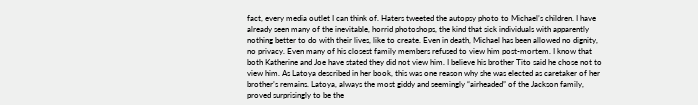fact, every media outlet I can think of. Haters tweeted the autopsy photo to Michael’s children. I have already seen many of the inevitable, horrid photoshops, the kind that sick individuals with apparently nothing better to do with their lives, like to create. Even in death, Michael has been allowed no dignity, no privacy. Even many of his closest family members refused to view him post-mortem. I know that both Katherine and Joe have stated they did not view him. I believe his brother Tito said he chose not to view him. As Latoya described in her book, this was one reason why she was elected as caretaker of her brother’s remains. Latoya, always the most giddy and seemingly “airheaded” of the Jackson family, proved surprisingly to be the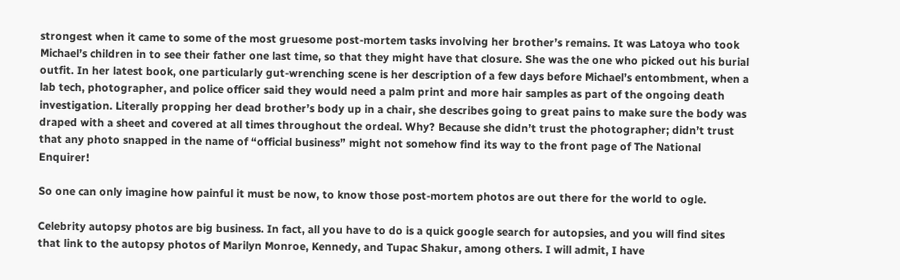strongest when it came to some of the most gruesome post-mortem tasks involving her brother’s remains. It was Latoya who took Michael’s children in to see their father one last time, so that they might have that closure. She was the one who picked out his burial outfit. In her latest book, one particularly gut-wrenching scene is her description of a few days before Michael’s entombment, when a lab tech, photographer, and police officer said they would need a palm print and more hair samples as part of the ongoing death investigation. Literally propping her dead brother’s body up in a chair, she describes going to great pains to make sure the body was draped with a sheet and covered at all times throughout the ordeal. Why? Because she didn’t trust the photographer; didn’t trust that any photo snapped in the name of “official business” might not somehow find its way to the front page of The National Enquirer!

So one can only imagine how painful it must be now, to know those post-mortem photos are out there for the world to ogle.

Celebrity autopsy photos are big business. In fact, all you have to do is a quick google search for autopsies, and you will find sites that link to the autopsy photos of Marilyn Monroe, Kennedy, and Tupac Shakur, among others. I will admit, I have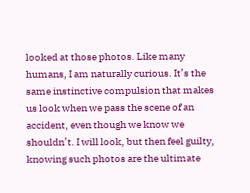looked at those photos. Like many humans, I am naturally curious. It’s the same instinctive compulsion that makes us look when we pass the scene of an accident, even though we know we shouldn’t. I will look, but then feel guilty, knowing such photos are the ultimate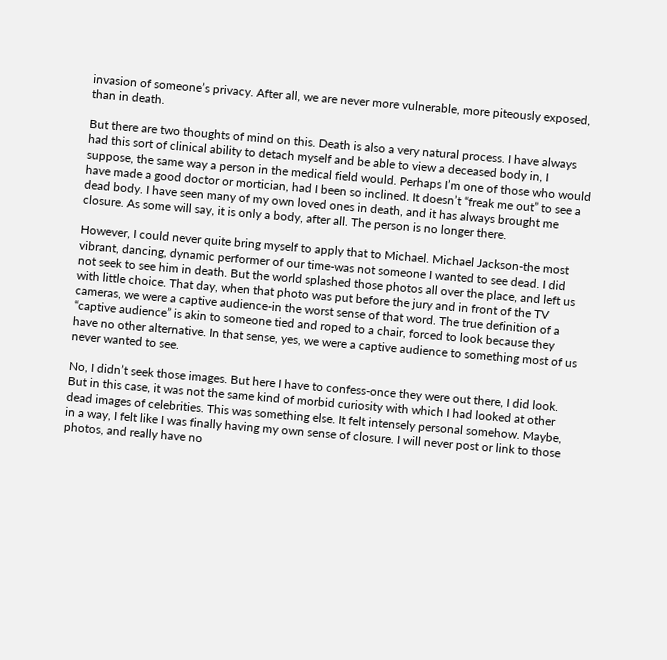invasion of someone’s privacy. After all, we are never more vulnerable, more piteously exposed, than in death.

But there are two thoughts of mind on this. Death is also a very natural process. I have always had this sort of clinical ability to detach myself and be able to view a deceased body in, I suppose, the same way a person in the medical field would. Perhaps I’m one of those who would have made a good doctor or mortician, had I been so inclined. It doesn’t “freak me out” to see a dead body. I have seen many of my own loved ones in death, and it has always brought me closure. As some will say, it is only a body, after all. The person is no longer there.

However, I could never quite bring myself to apply that to Michael. Michael Jackson-the most vibrant, dancing, dynamic performer of our time-was not someone I wanted to see dead. I did not seek to see him in death. But the world splashed those photos all over the place, and left us with little choice. That day, when that photo was put before the jury and in front of the TV cameras, we were a captive audience-in the worst sense of that word. The true definition of a “captive audience” is akin to someone tied and roped to a chair, forced to look because they have no other alternative. In that sense, yes, we were a captive audience to something most of us never wanted to see.

No, I didn’t seek those images. But here I have to confess-once they were out there, I did look. But in this case, it was not the same kind of morbid curiosity with which I had looked at other dead images of celebrities. This was something else. It felt intensely personal somehow. Maybe, in a way, I felt like I was finally having my own sense of closure. I will never post or link to those photos, and really have no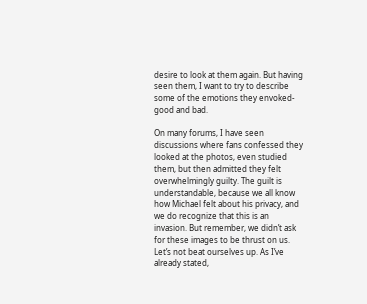desire to look at them again. But having seen them, I want to try to describe some of the emotions they envoked-good and bad.

On many forums, I have seen discussions where fans confessed they looked at the photos, even studied them, but then admitted they felt overwhelmingly guilty. The guilt is understandable, because we all know how Michael felt about his privacy, and we do recognize that this is an invasion. But remember, we didn’t ask for these images to be thrust on us. Let’s not beat ourselves up. As I’ve already stated,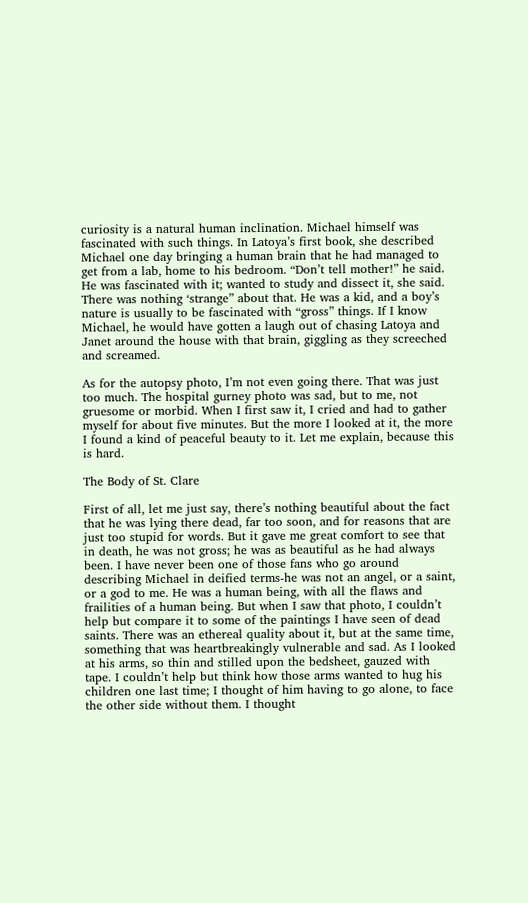curiosity is a natural human inclination. Michael himself was fascinated with such things. In Latoya’s first book, she described Michael one day bringing a human brain that he had managed to get from a lab, home to his bedroom. “Don’t tell mother!” he said. He was fascinated with it; wanted to study and dissect it, she said. There was nothing ‘strange” about that. He was a kid, and a boy’s nature is usually to be fascinated with “gross” things. If I know Michael, he would have gotten a laugh out of chasing Latoya and Janet around the house with that brain, giggling as they screeched and screamed.

As for the autopsy photo, I’m not even going there. That was just too much. The hospital gurney photo was sad, but to me, not gruesome or morbid. When I first saw it, I cried and had to gather myself for about five minutes. But the more I looked at it, the more I found a kind of peaceful beauty to it. Let me explain, because this is hard.

The Body of St. Clare

First of all, let me just say, there’s nothing beautiful about the fact that he was lying there dead, far too soon, and for reasons that are just too stupid for words. But it gave me great comfort to see that in death, he was not gross; he was as beautiful as he had always been. I have never been one of those fans who go around describing Michael in deified terms-he was not an angel, or a saint, or a god to me. He was a human being, with all the flaws and frailities of a human being. But when I saw that photo, I couldn’t help but compare it to some of the paintings I have seen of dead saints. There was an ethereal quality about it, but at the same time, something that was heartbreakingly vulnerable and sad. As I looked at his arms, so thin and stilled upon the bedsheet, gauzed with tape. I couldn’t help but think how those arms wanted to hug his children one last time; I thought of him having to go alone, to face the other side without them. I thought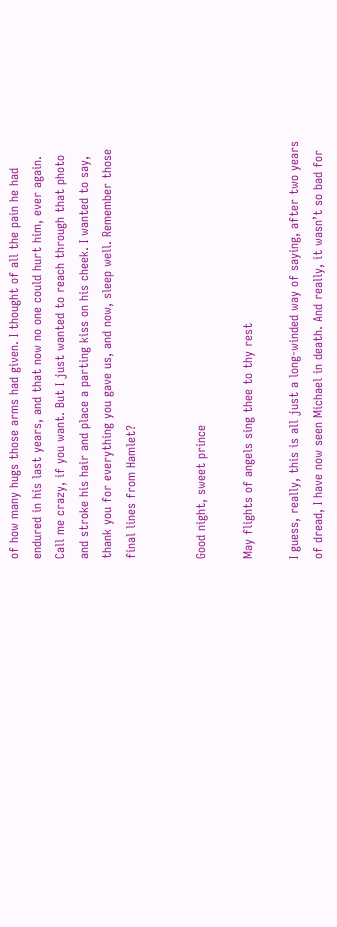of how many hugs those arms had given. I thought of all the pain he had endured in his last years, and that now no one could hurt him, ever again. Call me crazy, if you want. But I just wanted to reach through that photo and stroke his hair and place a parting kiss on his cheek. I wanted to say, thank you for everything you gave us, and now, sleep well. Remember those final lines from Hamlet?


Good night, sweet prince

May flights of angels sing thee to thy rest

I guess, really, this is all just a long-winded way of saying, after two years of dread, I have now seen Michael in death. And really, it wasn’t so bad for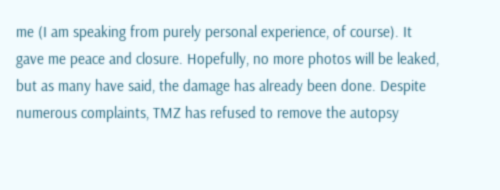me (I am speaking from purely personal experience, of course). It gave me peace and closure. Hopefully, no more photos will be leaked, but as many have said, the damage has already been done. Despite numerous complaints, TMZ has refused to remove the autopsy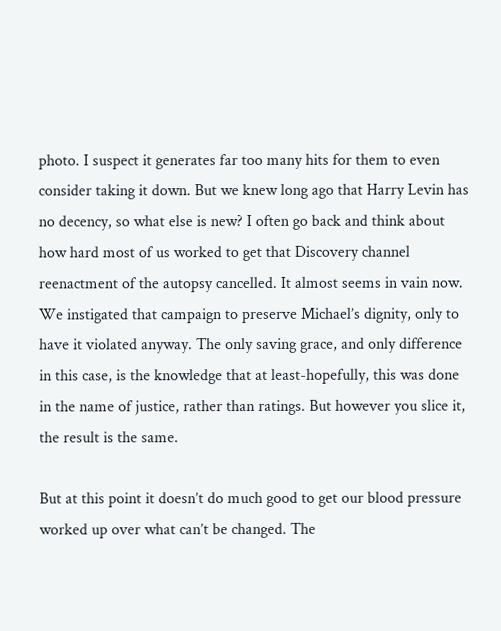photo. I suspect it generates far too many hits for them to even consider taking it down. But we knew long ago that Harry Levin has no decency, so what else is new? I often go back and think about how hard most of us worked to get that Discovery channel reenactment of the autopsy cancelled. It almost seems in vain now. We instigated that campaign to preserve Michael’s dignity, only to have it violated anyway. The only saving grace, and only difference in this case, is the knowledge that at least-hopefully, this was done in the name of justice, rather than ratings. But however you slice it, the result is the same.

But at this point it doesn’t do much good to get our blood pressure worked up over what can’t be changed. The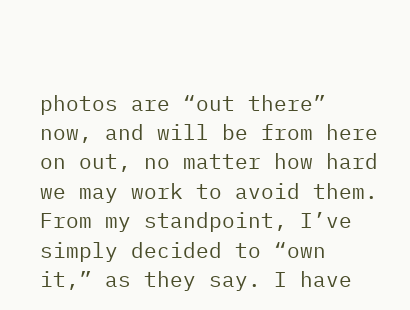photos are “out there” now, and will be from here on out, no matter how hard we may work to avoid them. From my standpoint, I’ve simply decided to “own it,” as they say. I have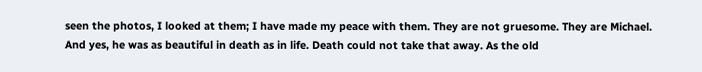seen the photos, I looked at them; I have made my peace with them. They are not gruesome. They are Michael. And yes, he was as beautiful in death as in life. Death could not take that away. As the old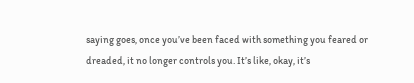saying goes, once you’ve been faced with something you feared or dreaded, it no longer controls you. It’s like, okay, it’s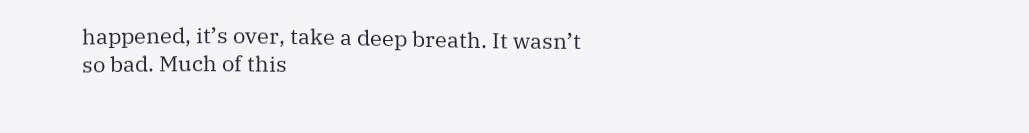happened, it’s over, take a deep breath. It wasn’t so bad. Much of this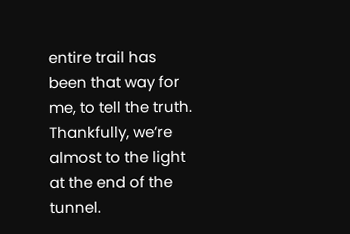entire trail has been that way for me, to tell the truth. Thankfully, we’re almost to the light at the end of the tunnel.